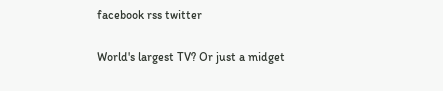facebook rss twitter

World's largest TV? Or just a midget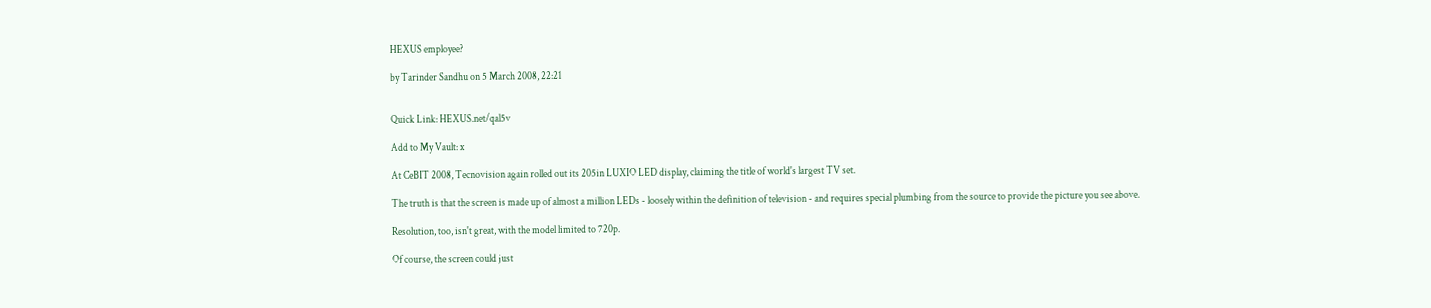HEXUS employee?

by Tarinder Sandhu on 5 March 2008, 22:21


Quick Link: HEXUS.net/qal5v

Add to My Vault: x

At CeBIT 2008, Tecnovision again rolled out its 205in LUXIO LED display, claiming the title of world's largest TV set.

The truth is that the screen is made up of almost a million LEDs - loosely within the definition of television - and requires special plumbing from the source to provide the picture you see above.

Resolution, too, isn't great, with the model limited to 720p.

Of course, the screen could just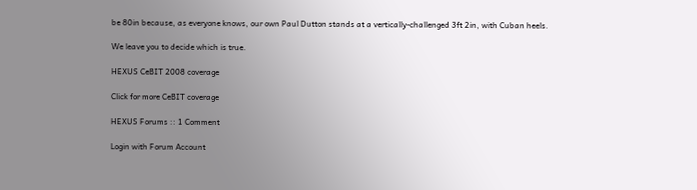be 80in because, as everyone knows, our own Paul Dutton stands at a vertically-challenged 3ft 2in, with Cuban heels.

We leave you to decide which is true.

HEXUS CeBIT 2008 coverage

Click for more CeBIT coverage

HEXUS Forums :: 1 Comment

Login with Forum Account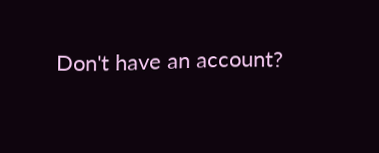Don't have an account?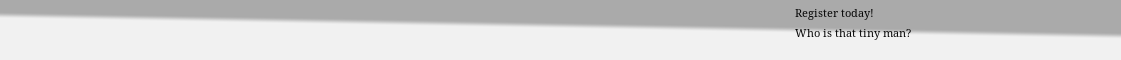Register today!
Who is that tiny man?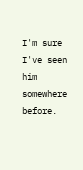I'm sure I've seen him somewhere before.